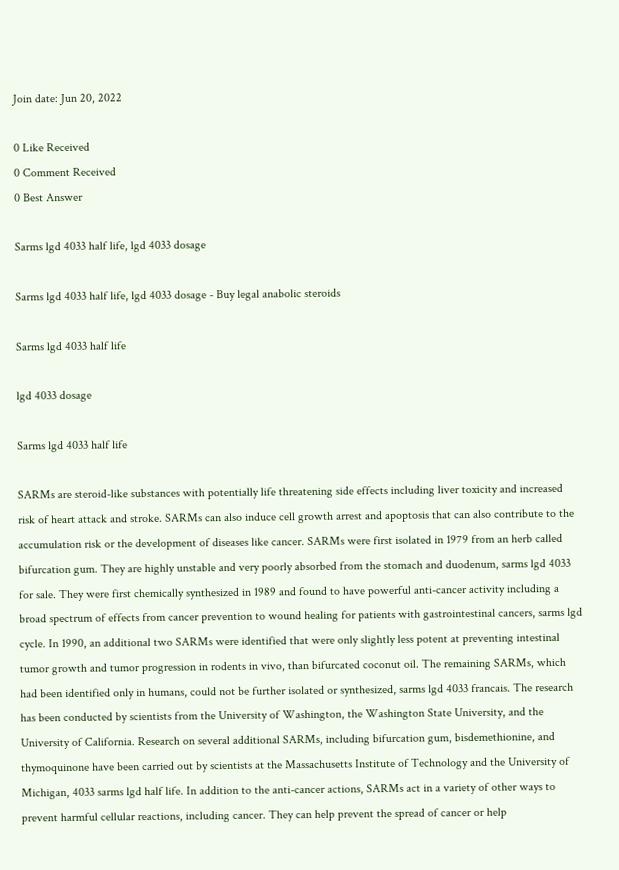Join date: Jun 20, 2022

0 Like Received
0 Comment Received
0 Best Answer

Sarms lgd 4033 half life, lgd 4033 dosage

Sarms lgd 4033 half life, lgd 4033 dosage - Buy legal anabolic steroids

Sarms lgd 4033 half life

lgd 4033 dosage

Sarms lgd 4033 half life

SARMs are steroid-like substances with potentially life threatening side effects including liver toxicity and increased risk of heart attack and stroke. SARMs can also induce cell growth arrest and apoptosis that can also contribute to the accumulation risk or the development of diseases like cancer. SARMs were first isolated in 1979 from an herb called bifurcation gum. They are highly unstable and very poorly absorbed from the stomach and duodenum, sarms lgd 4033 for sale. They were first chemically synthesized in 1989 and found to have powerful anti-cancer activity including a broad spectrum of effects from cancer prevention to wound healing for patients with gastrointestinal cancers, sarms lgd cycle. In 1990, an additional two SARMs were identified that were only slightly less potent at preventing intestinal tumor growth and tumor progression in rodents in vivo, than bifurcated coconut oil. The remaining SARMs, which had been identified only in humans, could not be further isolated or synthesized, sarms lgd 4033 francais. The research has been conducted by scientists from the University of Washington, the Washington State University, and the University of California. Research on several additional SARMs, including bifurcation gum, bisdemethionine, and thymoquinone have been carried out by scientists at the Massachusetts Institute of Technology and the University of Michigan, 4033 sarms lgd half life. In addition to the anti-cancer actions, SARMs act in a variety of other ways to prevent harmful cellular reactions, including cancer. They can help prevent the spread of cancer or help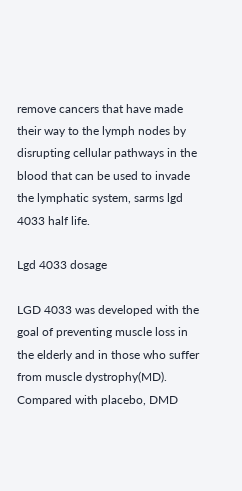remove cancers that have made their way to the lymph nodes by disrupting cellular pathways in the blood that can be used to invade the lymphatic system, sarms lgd 4033 half life.

Lgd 4033 dosage

LGD 4033 was developed with the goal of preventing muscle loss in the elderly and in those who suffer from muscle dystrophy(MD). Compared with placebo, DMD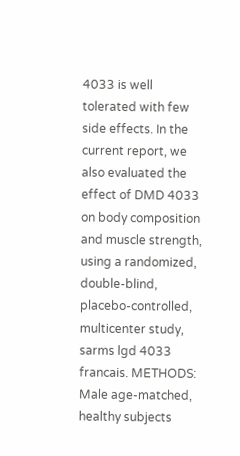4033 is well tolerated with few side effects. In the current report, we also evaluated the effect of DMD 4033 on body composition and muscle strength, using a randomized, double-blind, placebo-controlled, multicenter study, sarms lgd 4033 francais. METHODS: Male age-matched, healthy subjects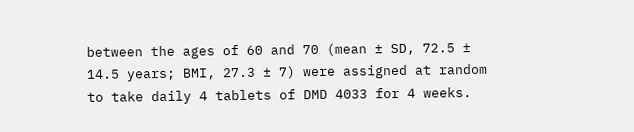between the ages of 60 and 70 (mean ± SD, 72.5 ± 14.5 years; BMI, 27.3 ± 7) were assigned at random to take daily 4 tablets of DMD 4033 for 4 weeks.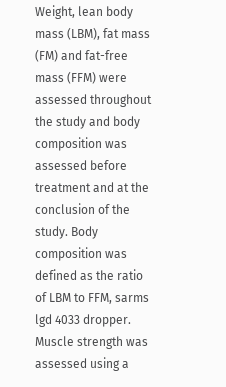Weight, lean body mass (LBM), fat mass (FM) and fat-free mass (FFM) were assessed throughout the study and body composition was assessed before treatment and at the conclusion of the study. Body composition was defined as the ratio of LBM to FFM, sarms lgd 4033 dropper. Muscle strength was assessed using a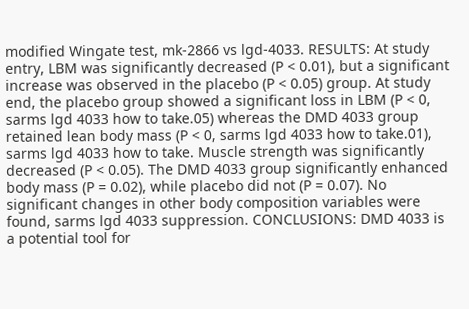modified Wingate test, mk-2866 vs lgd-4033. RESULTS: At study entry, LBM was significantly decreased (P < 0.01), but a significant increase was observed in the placebo (P < 0.05) group. At study end, the placebo group showed a significant loss in LBM (P < 0, sarms lgd 4033 how to take.05) whereas the DMD 4033 group retained lean body mass (P < 0, sarms lgd 4033 how to take.01), sarms lgd 4033 how to take. Muscle strength was significantly decreased (P < 0.05). The DMD 4033 group significantly enhanced body mass (P = 0.02), while placebo did not (P = 0.07). No significant changes in other body composition variables were found, sarms lgd 4033 suppression. CONCLUSIONS: DMD 4033 is a potential tool for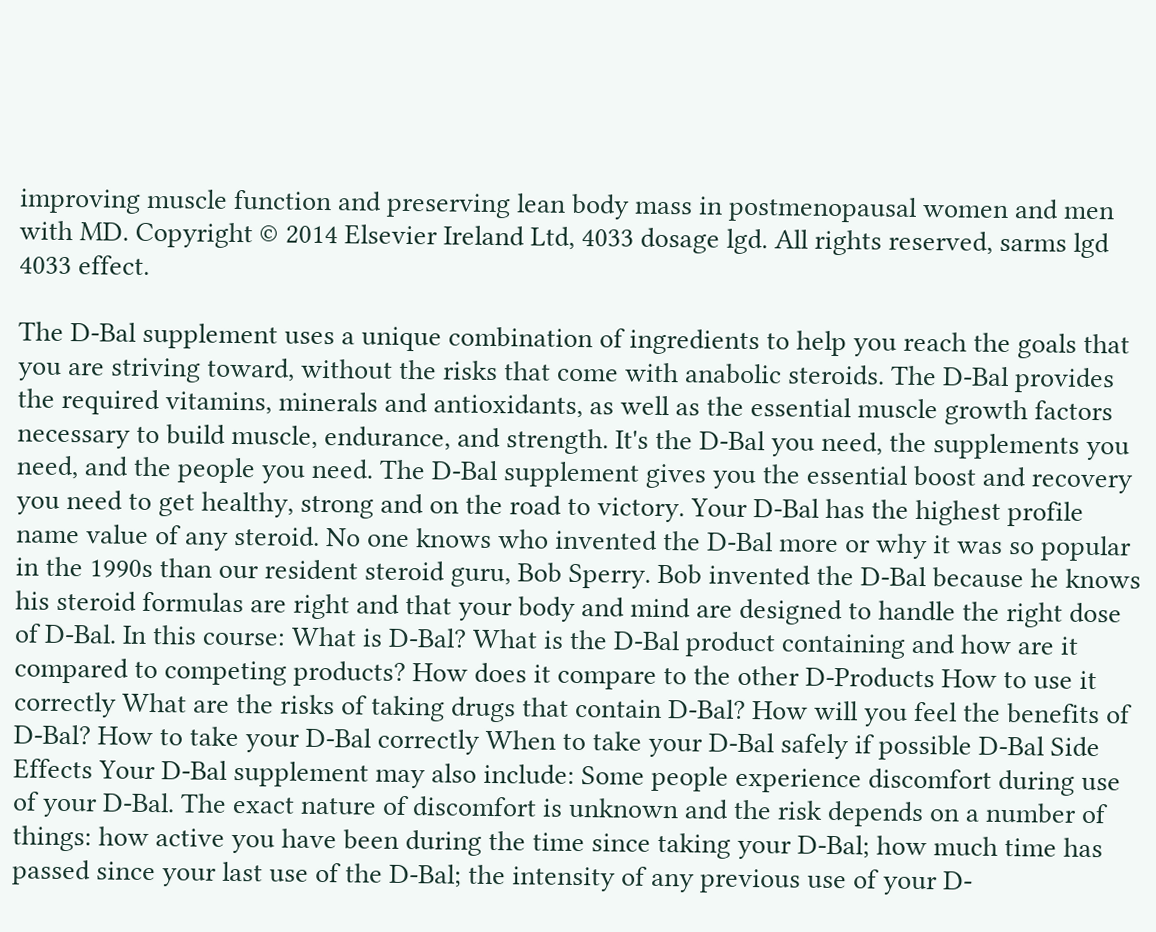improving muscle function and preserving lean body mass in postmenopausal women and men with MD. Copyright © 2014 Elsevier Ireland Ltd, 4033 dosage lgd. All rights reserved, sarms lgd 4033 effect.

The D-Bal supplement uses a unique combination of ingredients to help you reach the goals that you are striving toward, without the risks that come with anabolic steroids. The D-Bal provides the required vitamins, minerals and antioxidants, as well as the essential muscle growth factors necessary to build muscle, endurance, and strength. It's the D-Bal you need, the supplements you need, and the people you need. The D-Bal supplement gives you the essential boost and recovery you need to get healthy, strong and on the road to victory. Your D-Bal has the highest profile name value of any steroid. No one knows who invented the D-Bal more or why it was so popular in the 1990s than our resident steroid guru, Bob Sperry. Bob invented the D-Bal because he knows his steroid formulas are right and that your body and mind are designed to handle the right dose of D-Bal. In this course: What is D-Bal? What is the D-Bal product containing and how are it compared to competing products? How does it compare to the other D-Products How to use it correctly What are the risks of taking drugs that contain D-Bal? How will you feel the benefits of D-Bal? How to take your D-Bal correctly When to take your D-Bal safely if possible D-Bal Side Effects Your D-Bal supplement may also include: Some people experience discomfort during use of your D-Bal. The exact nature of discomfort is unknown and the risk depends on a number of things: how active you have been during the time since taking your D-Bal; how much time has passed since your last use of the D-Bal; the intensity of any previous use of your D-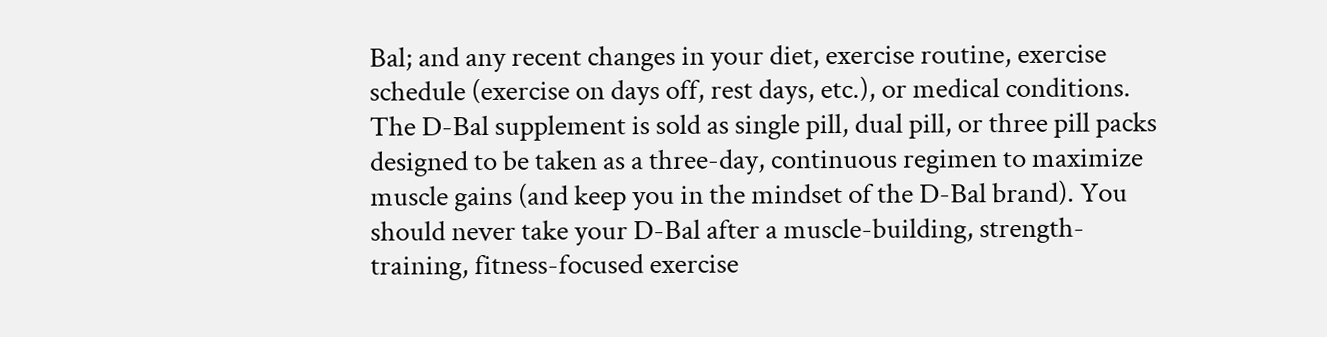Bal; and any recent changes in your diet, exercise routine, exercise schedule (exercise on days off, rest days, etc.), or medical conditions. The D-Bal supplement is sold as single pill, dual pill, or three pill packs designed to be taken as a three-day, continuous regimen to maximize muscle gains (and keep you in the mindset of the D-Bal brand). You should never take your D-Bal after a muscle-building, strength-training, fitness-focused exercise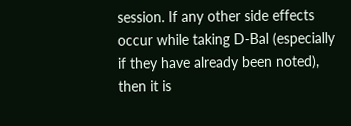session. If any other side effects occur while taking D-Bal (especially if they have already been noted), then it is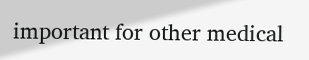important for other medical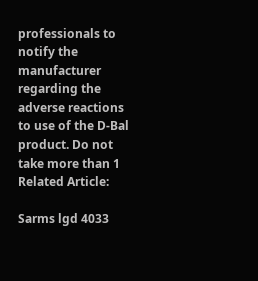professionals to notify the manufacturer regarding the adverse reactions to use of the D-Bal product. Do not take more than 1 Related Article:

Sarms lgd 4033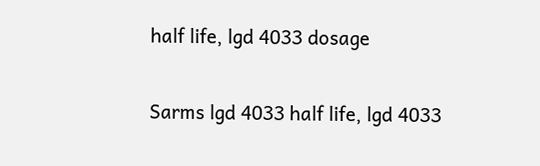half life, lgd 4033 dosage

Sarms lgd 4033 half life, lgd 4033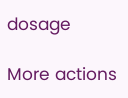dosage

More actions